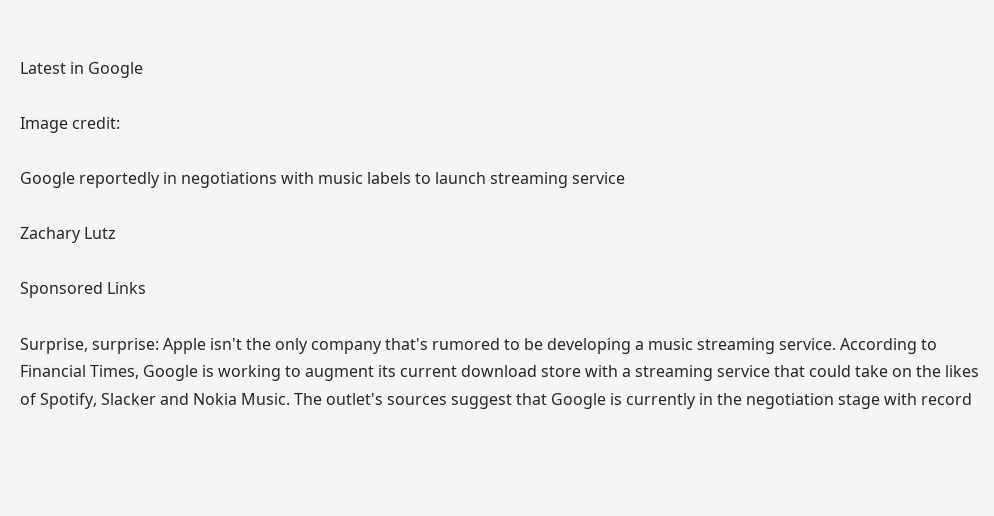Latest in Google

Image credit:

Google reportedly in negotiations with music labels to launch streaming service

Zachary Lutz

Sponsored Links

Surprise, surprise: Apple isn't the only company that's rumored to be developing a music streaming service. According to Financial Times, Google is working to augment its current download store with a streaming service that could take on the likes of Spotify, Slacker and Nokia Music. The outlet's sources suggest that Google is currently in the negotiation stage with record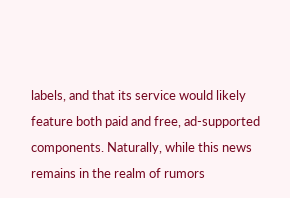labels, and that its service would likely feature both paid and free, ad-supported components. Naturally, while this news remains in the realm of rumors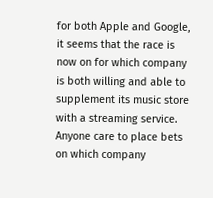for both Apple and Google, it seems that the race is now on for which company is both willing and able to supplement its music store with a streaming service. Anyone care to place bets on which company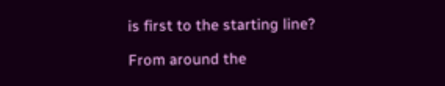is first to the starting line?

From around the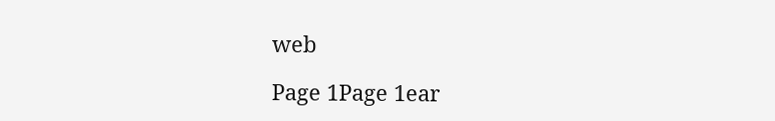web

Page 1Page 1ear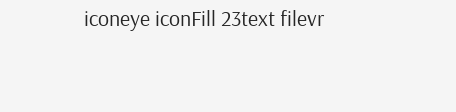iconeye iconFill 23text filevr